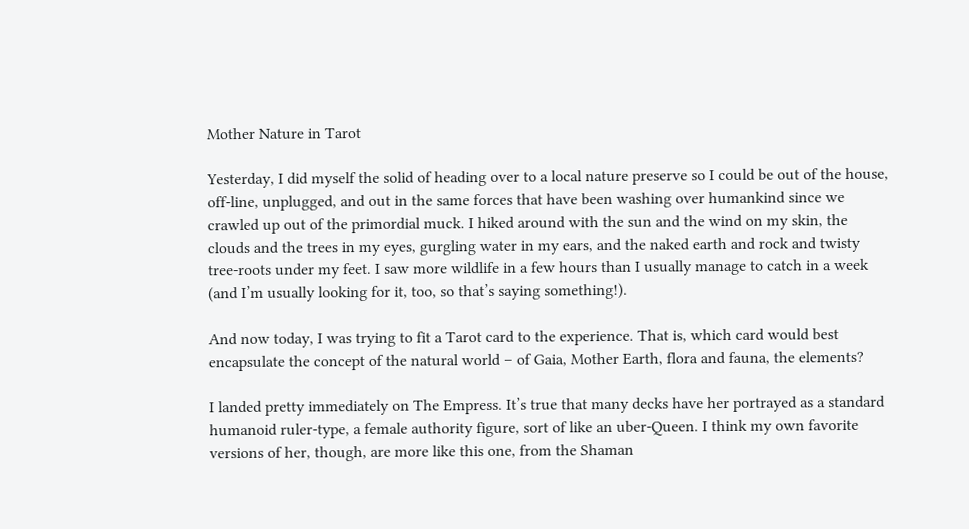Mother Nature in Tarot

Yesterday, I did myself the solid of heading over to a local nature preserve so I could be out of the house, off-line, unplugged, and out in the same forces that have been washing over humankind since we crawled up out of the primordial muck. I hiked around with the sun and the wind on my skin, the clouds and the trees in my eyes, gurgling water in my ears, and the naked earth and rock and twisty tree-roots under my feet. I saw more wildlife in a few hours than I usually manage to catch in a week (and I’m usually looking for it, too, so that’s saying something!).

And now today, I was trying to fit a Tarot card to the experience. That is, which card would best encapsulate the concept of the natural world – of Gaia, Mother Earth, flora and fauna, the elements?

I landed pretty immediately on The Empress. It’s true that many decks have her portrayed as a standard humanoid ruler-type, a female authority figure, sort of like an uber-Queen. I think my own favorite versions of her, though, are more like this one, from the Shaman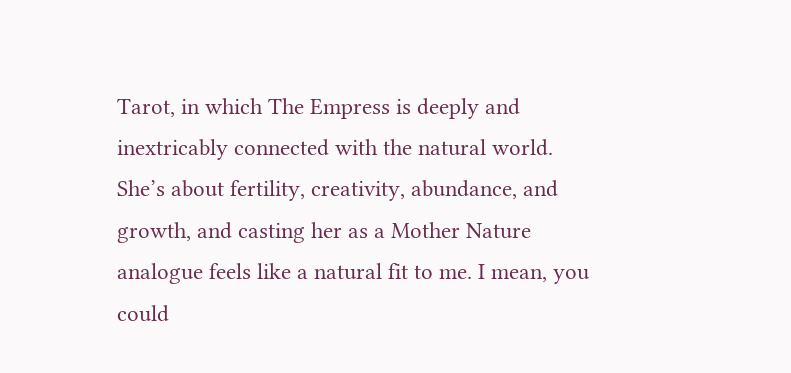Tarot, in which The Empress is deeply and inextricably connected with the natural world. She’s about fertility, creativity, abundance, and growth, and casting her as a Mother Nature analogue feels like a natural fit to me. I mean, you could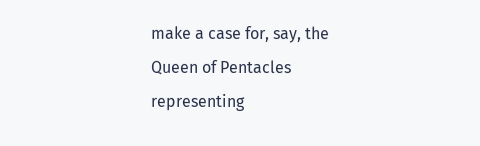make a case for, say, the Queen of Pentacles representing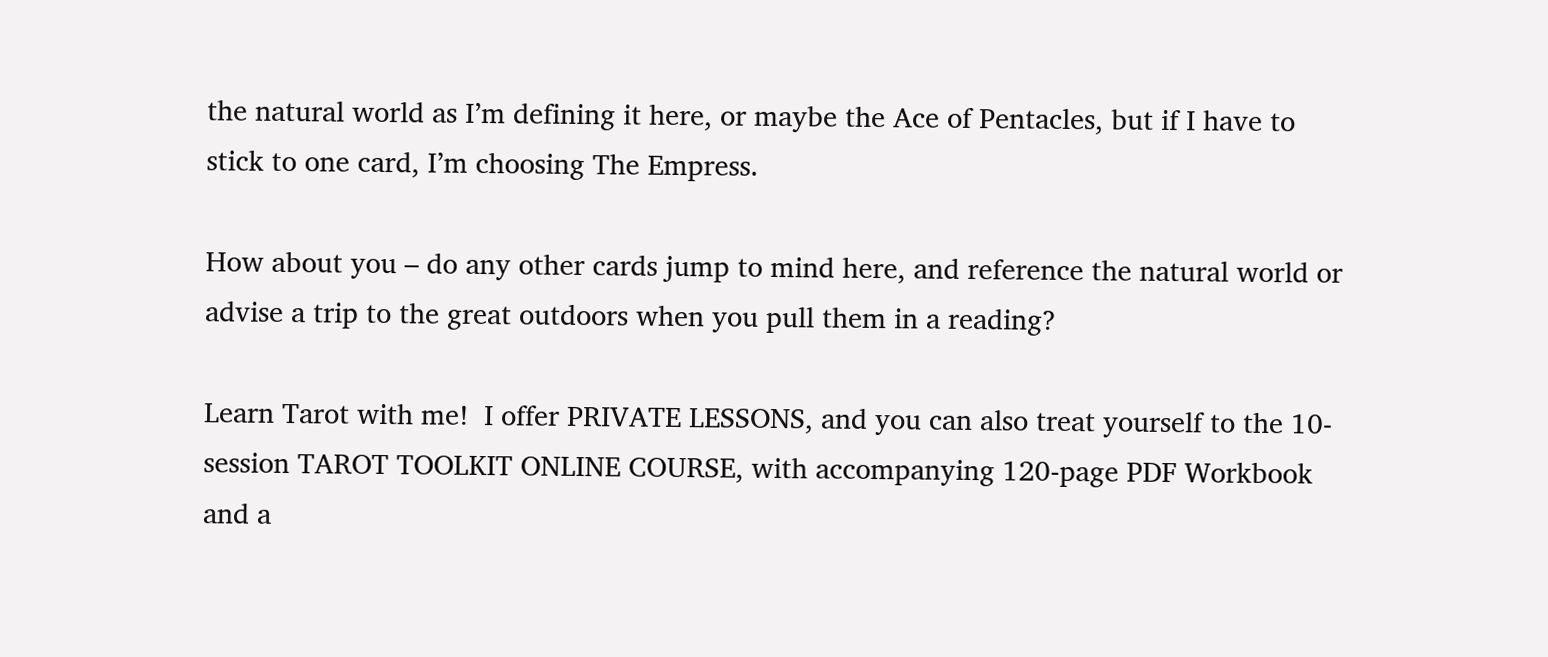the natural world as I’m defining it here, or maybe the Ace of Pentacles, but if I have to stick to one card, I’m choosing The Empress.

How about you – do any other cards jump to mind here, and reference the natural world or advise a trip to the great outdoors when you pull them in a reading?

Learn Tarot with me!  I offer PRIVATE LESSONS, and you can also treat yourself to the 10-session TAROT TOOLKIT ONLINE COURSE, with accompanying 120-page PDF Workbook and a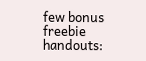few bonus freebie handouts: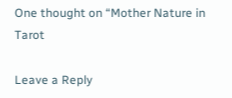One thought on “Mother Nature in Tarot

Leave a Reply